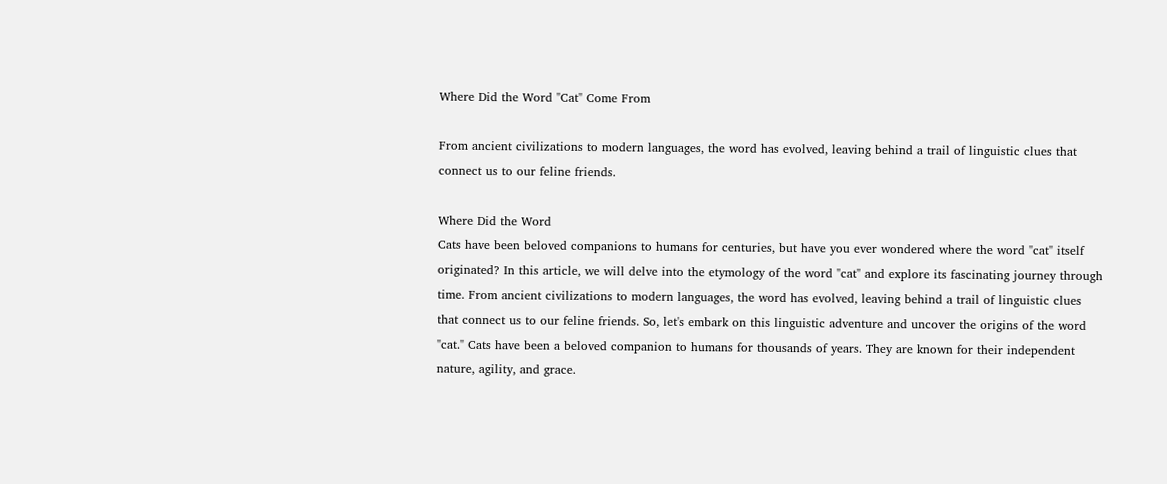Where Did the Word "Cat" Come From

From ancient civilizations to modern languages, the word has evolved, leaving behind a trail of linguistic clues that connect us to our feline friends.

Where Did the Word
Cats have been beloved companions to humans for centuries, but have you ever wondered where the word "cat" itself originated? In this article, we will delve into the etymology of the word "cat" and explore its fascinating journey through time. From ancient civilizations to modern languages, the word has evolved, leaving behind a trail of linguistic clues that connect us to our feline friends. So, let's embark on this linguistic adventure and uncover the origins of the word "cat." Cats have been a beloved companion to humans for thousands of years. They are known for their independent nature, agility, and grace.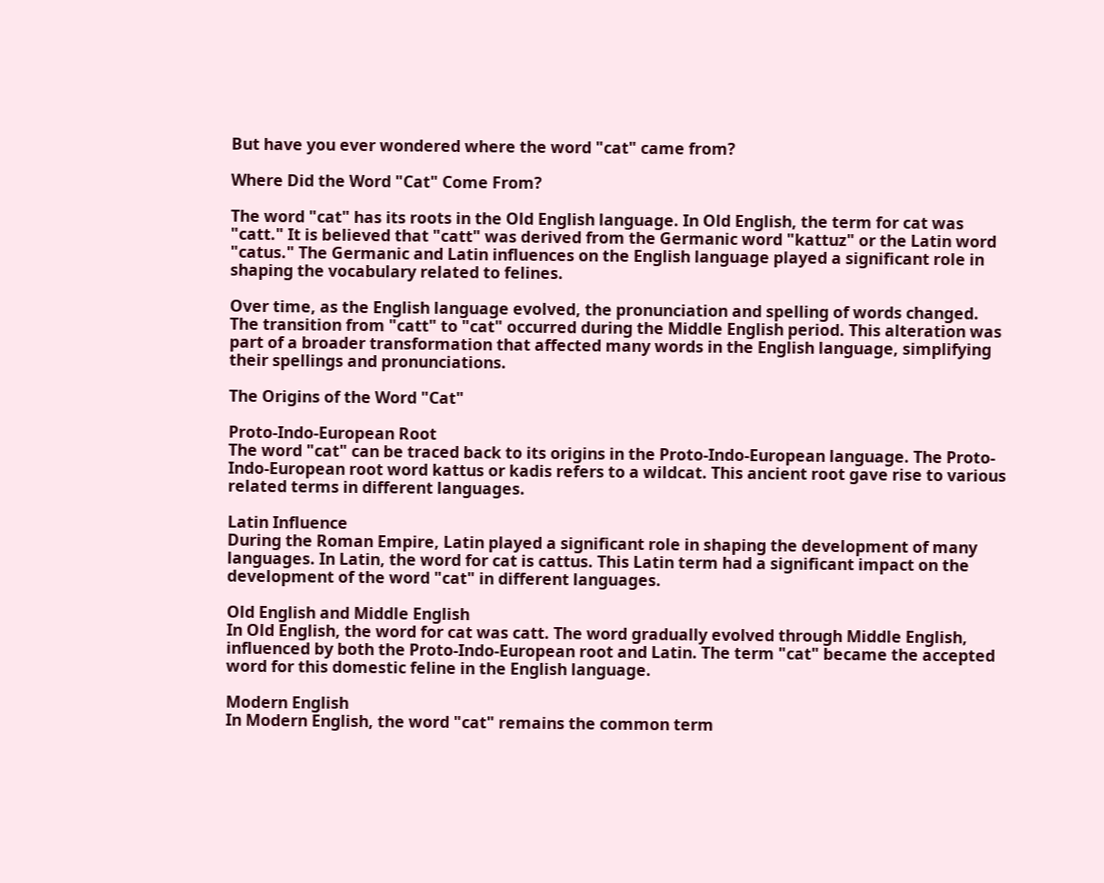But have you ever wondered where the word "cat" came from?

Where Did the Word "Cat" Come From?

The word "cat" has its roots in the Old English language. In Old English, the term for cat was "catt." It is believed that "catt" was derived from the Germanic word "kattuz" or the Latin word "catus." The Germanic and Latin influences on the English language played a significant role in shaping the vocabulary related to felines.

Over time, as the English language evolved, the pronunciation and spelling of words changed. The transition from "catt" to "cat" occurred during the Middle English period. This alteration was part of a broader transformation that affected many words in the English language, simplifying their spellings and pronunciations.

The Origins of the Word "Cat"

Proto-Indo-European Root
The word "cat" can be traced back to its origins in the Proto-Indo-European language. The Proto-Indo-European root word kattus or kadis refers to a wildcat. This ancient root gave rise to various related terms in different languages.

Latin Influence
During the Roman Empire, Latin played a significant role in shaping the development of many languages. In Latin, the word for cat is cattus. This Latin term had a significant impact on the development of the word "cat" in different languages.

Old English and Middle English
In Old English, the word for cat was catt. The word gradually evolved through Middle English, influenced by both the Proto-Indo-European root and Latin. The term "cat" became the accepted word for this domestic feline in the English language.

Modern English
In Modern English, the word "cat" remains the common term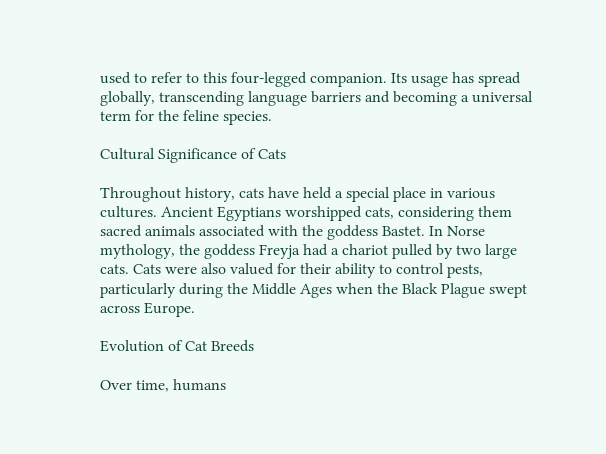used to refer to this four-legged companion. Its usage has spread globally, transcending language barriers and becoming a universal term for the feline species.

Cultural Significance of Cats

Throughout history, cats have held a special place in various cultures. Ancient Egyptians worshipped cats, considering them sacred animals associated with the goddess Bastet. In Norse mythology, the goddess Freyja had a chariot pulled by two large cats. Cats were also valued for their ability to control pests, particularly during the Middle Ages when the Black Plague swept across Europe.

Evolution of Cat Breeds

Over time, humans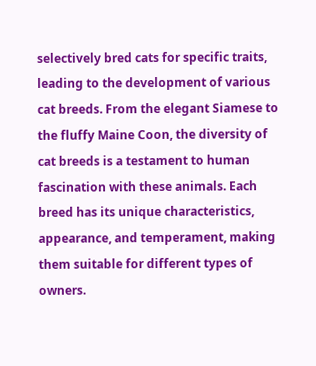selectively bred cats for specific traits, leading to the development of various cat breeds. From the elegant Siamese to the fluffy Maine Coon, the diversity of cat breeds is a testament to human fascination with these animals. Each breed has its unique characteristics, appearance, and temperament, making them suitable for different types of owners.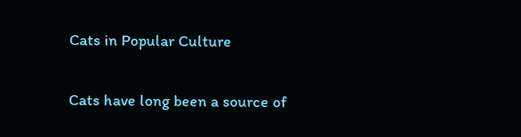Cats in Popular Culture

Cats have long been a source of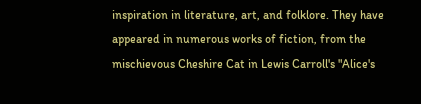inspiration in literature, art, and folklore. They have appeared in numerous works of fiction, from the mischievous Cheshire Cat in Lewis Carroll's "Alice's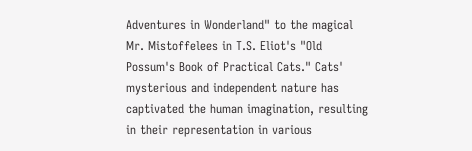Adventures in Wonderland" to the magical Mr. Mistoffelees in T.S. Eliot's "Old Possum's Book of Practical Cats." Cats' mysterious and independent nature has captivated the human imagination, resulting in their representation in various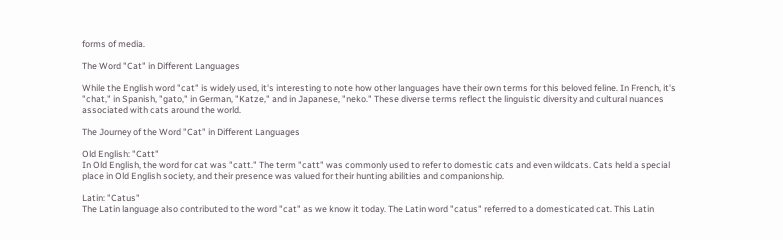forms of media.

The Word "Cat" in Different Languages

While the English word "cat" is widely used, it's interesting to note how other languages have their own terms for this beloved feline. In French, it's "chat," in Spanish, "gato," in German, "Katze," and in Japanese, "neko." These diverse terms reflect the linguistic diversity and cultural nuances associated with cats around the world.

The Journey of the Word "Cat" in Different Languages

Old English: "Catt"
In Old English, the word for cat was "catt." The term "catt" was commonly used to refer to domestic cats and even wildcats. Cats held a special place in Old English society, and their presence was valued for their hunting abilities and companionship.

Latin: "Catus"
The Latin language also contributed to the word "cat" as we know it today. The Latin word "catus" referred to a domesticated cat. This Latin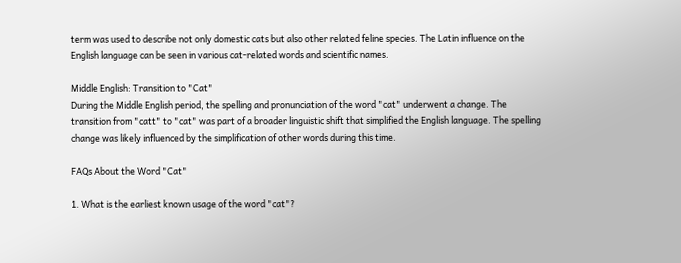term was used to describe not only domestic cats but also other related feline species. The Latin influence on the English language can be seen in various cat-related words and scientific names.

Middle English: Transition to "Cat"
During the Middle English period, the spelling and pronunciation of the word "cat" underwent a change. The transition from "catt" to "cat" was part of a broader linguistic shift that simplified the English language. The spelling change was likely influenced by the simplification of other words during this time.

FAQs About the Word "Cat"

1. What is the earliest known usage of the word "cat"?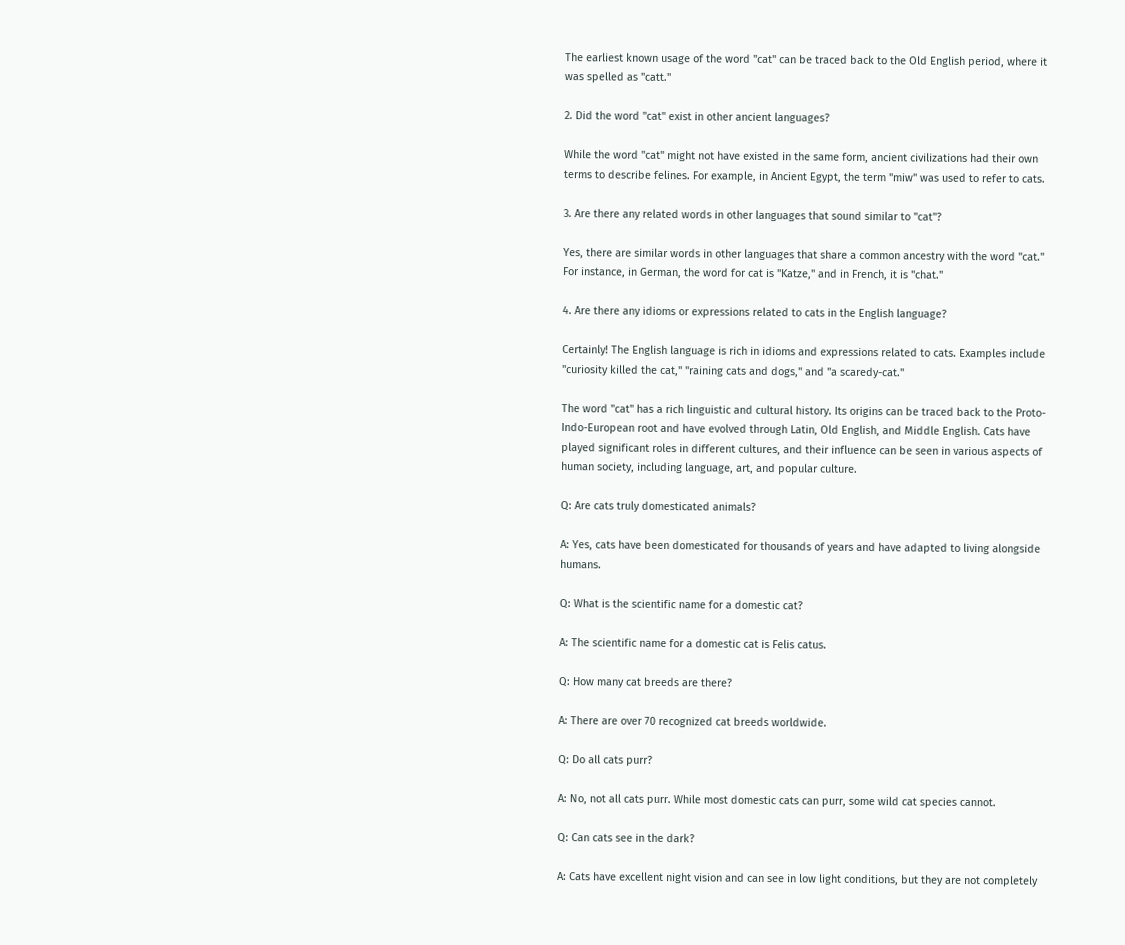The earliest known usage of the word "cat" can be traced back to the Old English period, where it was spelled as "catt."

2. Did the word "cat" exist in other ancient languages?

While the word "cat" might not have existed in the same form, ancient civilizations had their own terms to describe felines. For example, in Ancient Egypt, the term "miw" was used to refer to cats.

3. Are there any related words in other languages that sound similar to "cat"?

Yes, there are similar words in other languages that share a common ancestry with the word "cat." For instance, in German, the word for cat is "Katze," and in French, it is "chat."

4. Are there any idioms or expressions related to cats in the English language?

Certainly! The English language is rich in idioms and expressions related to cats. Examples include "curiosity killed the cat," "raining cats and dogs," and "a scaredy-cat."

The word "cat" has a rich linguistic and cultural history. Its origins can be traced back to the Proto-Indo-European root and have evolved through Latin, Old English, and Middle English. Cats have played significant roles in different cultures, and their influence can be seen in various aspects of human society, including language, art, and popular culture.

Q: Are cats truly domesticated animals?

A: Yes, cats have been domesticated for thousands of years and have adapted to living alongside humans.

Q: What is the scientific name for a domestic cat?

A: The scientific name for a domestic cat is Felis catus.

Q: How many cat breeds are there?

A: There are over 70 recognized cat breeds worldwide.

Q: Do all cats purr?

A: No, not all cats purr. While most domestic cats can purr, some wild cat species cannot.

Q: Can cats see in the dark?

A: Cats have excellent night vision and can see in low light conditions, but they are not completely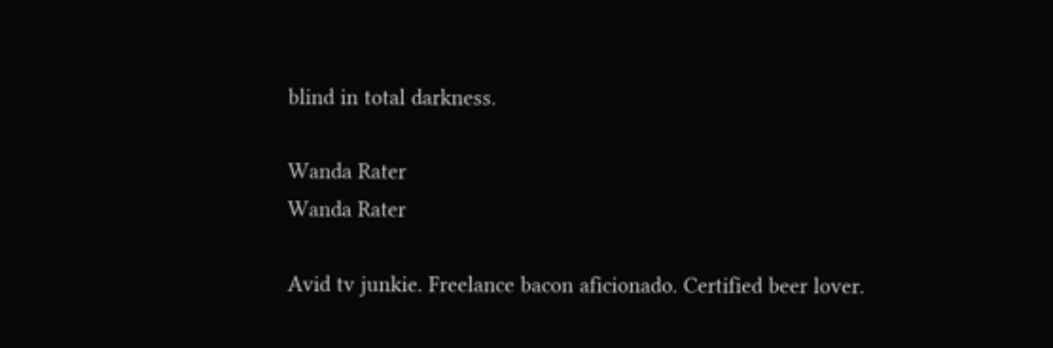blind in total darkness.

Wanda Rater
Wanda Rater

Avid tv junkie. Freelance bacon aficionado. Certified beer lover.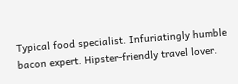Typical food specialist. Infuriatingly humble bacon expert. Hipster-friendly travel lover.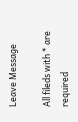Leave Message

All fileds with * are required